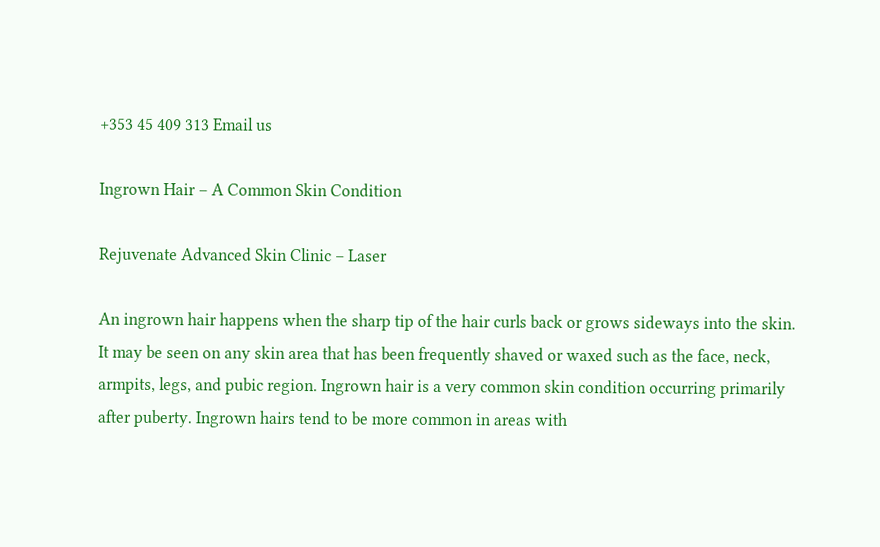+353 45 409 313 Email us

Ingrown Hair – A Common Skin Condition

Rejuvenate Advanced Skin Clinic – Laser

An ingrown hair happens when the sharp tip of the hair curls back or grows sideways into the skin. It may be seen on any skin area that has been frequently shaved or waxed such as the face, neck, armpits, legs, and pubic region. Ingrown hair is a very common skin condition occurring primarily after puberty. Ingrown hairs tend to be more common in areas with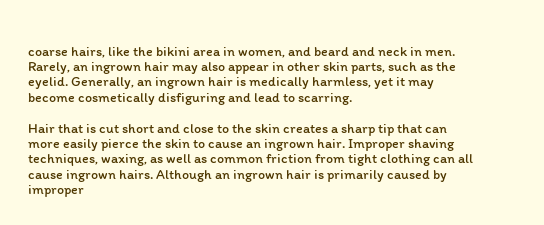coarse hairs, like the bikini area in women, and beard and neck in men. Rarely, an ingrown hair may also appear in other skin parts, such as the eyelid. Generally, an ingrown hair is medically harmless, yet it may become cosmetically disfiguring and lead to scarring.

Hair that is cut short and close to the skin creates a sharp tip that can more easily pierce the skin to cause an ingrown hair. Improper shaving techniques, waxing, as well as common friction from tight clothing can all cause ingrown hairs. Although an ingrown hair is primarily caused by improper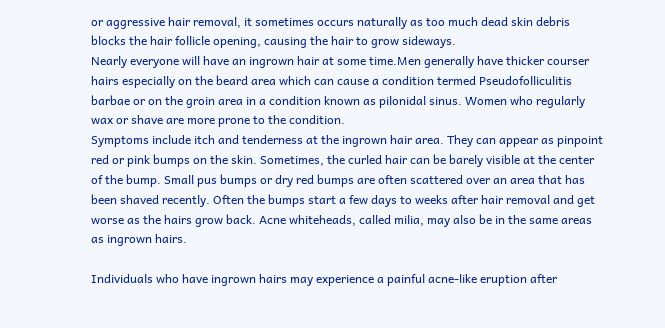or aggressive hair removal, it sometimes occurs naturally as too much dead skin debris blocks the hair follicle opening, causing the hair to grow sideways.
Nearly everyone will have an ingrown hair at some time.Men generally have thicker courser hairs especially on the beard area which can cause a condition termed Pseudofolliculitis barbae or on the groin area in a condition known as pilonidal sinus. Women who regularly wax or shave are more prone to the condition.
Symptoms include itch and tenderness at the ingrown hair area. They can appear as pinpoint red or pink bumps on the skin. Sometimes, the curled hair can be barely visible at the center of the bump. Small pus bumps or dry red bumps are often scattered over an area that has been shaved recently. Often the bumps start a few days to weeks after hair removal and get worse as the hairs grow back. Acne whiteheads, called milia, may also be in the same areas as ingrown hairs.

Individuals who have ingrown hairs may experience a painful acne-like eruption after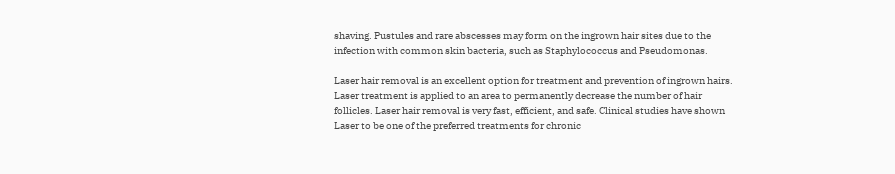shaving. Pustules and rare abscesses may form on the ingrown hair sites due to the infection with common skin bacteria, such as Staphylococcus and Pseudomonas.

Laser hair removal is an excellent option for treatment and prevention of ingrown hairs. Laser treatment is applied to an area to permanently decrease the number of hair follicles. Laser hair removal is very fast, efficient, and safe. Clinical studies have shown Laser to be one of the preferred treatments for chronic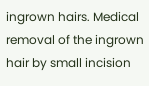ingrown hairs. Medical removal of the ingrown hair by small incision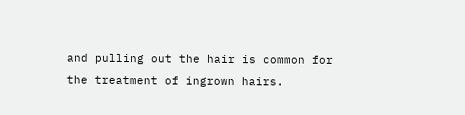and pulling out the hair is common for the treatment of ingrown hairs.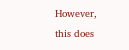However, this does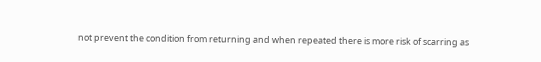not prevent the condition from returning and when repeated there is more risk of scarring as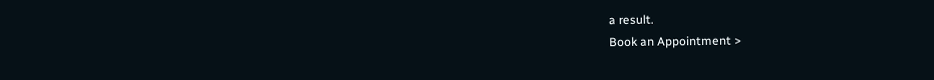a result.
Book an Appointment >